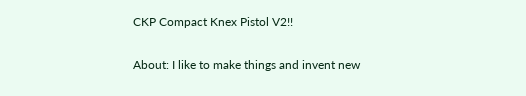CKP Compact Knex Pistol V2!!

About: I like to make things and invent new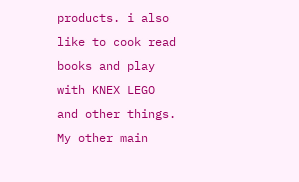products. i also like to cook read books and play with KNEX LEGO and other things. My other main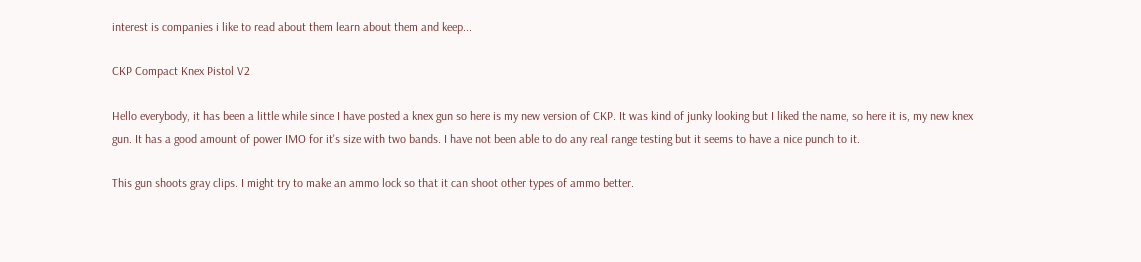interest is companies i like to read about them learn about them and keep...

CKP Compact Knex Pistol V2

Hello everybody, it has been a little while since I have posted a knex gun so here is my new version of CKP. It was kind of junky looking but I liked the name, so here it is, my new knex gun. It has a good amount of power IMO for it's size with two bands. I have not been able to do any real range testing but it seems to have a nice punch to it.

This gun shoots gray clips. I might try to make an ammo lock so that it can shoot other types of ammo better.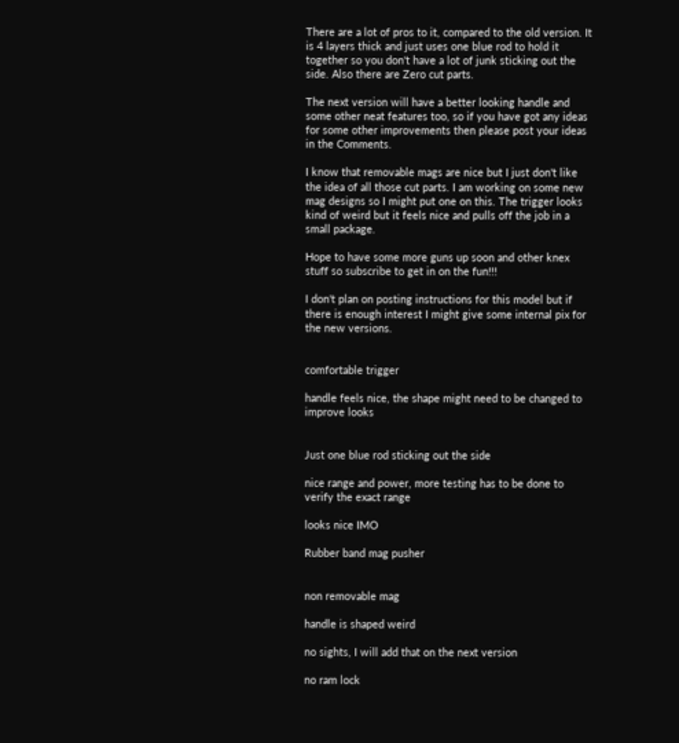There are a lot of pros to it, compared to the old version. It is 4 layers thick and just uses one blue rod to hold it together so you don't have a lot of junk sticking out the side. Also there are Zero cut parts.

The next version will have a better looking handle and some other neat features too, so if you have got any ideas for some other improvements then please post your ideas in the Comments.

I know that removable mags are nice but I just don't like the idea of all those cut parts. I am working on some new mag designs so I might put one on this. The trigger looks kind of weird but it feels nice and pulls off the job in a small package.

Hope to have some more guns up soon and other knex stuff so subscribe to get in on the fun!!!

I don't plan on posting instructions for this model but if there is enough interest I might give some internal pix for the new versions.


comfortable trigger

handle feels nice, the shape might need to be changed to improve looks


Just one blue rod sticking out the side

nice range and power, more testing has to be done to verify the exact range

looks nice IMO

Rubber band mag pusher


non removable mag

handle is shaped weird

no sights, I will add that on the next version

no ram lock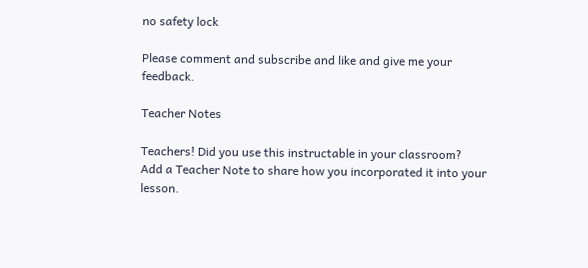no safety lock

Please comment and subscribe and like and give me your feedback.

Teacher Notes

Teachers! Did you use this instructable in your classroom?
Add a Teacher Note to share how you incorporated it into your lesson.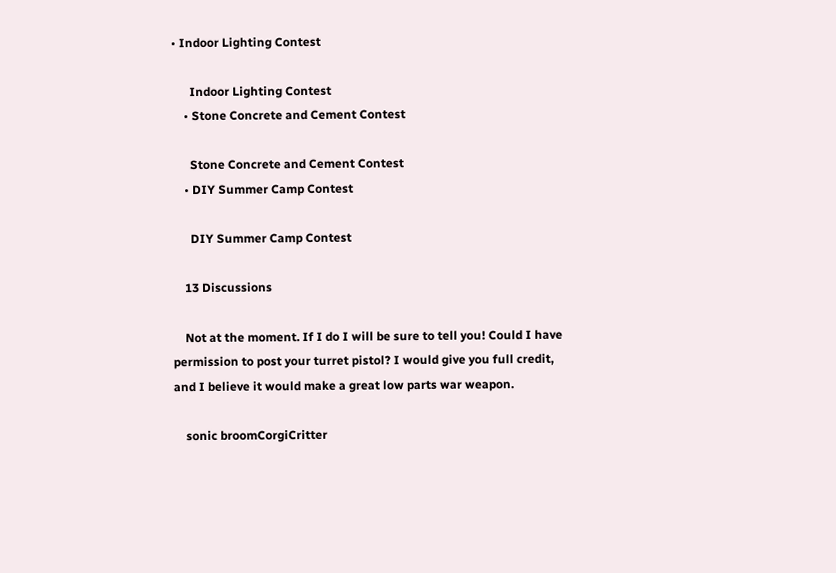• Indoor Lighting Contest

      Indoor Lighting Contest
    • Stone Concrete and Cement Contest

      Stone Concrete and Cement Contest
    • DIY Summer Camp Contest

      DIY Summer Camp Contest

    13 Discussions

    Not at the moment. If I do I will be sure to tell you! Could I have permission to post your turret pistol? I would give you full credit, and I believe it would make a great low parts war weapon.

    sonic broomCorgiCritter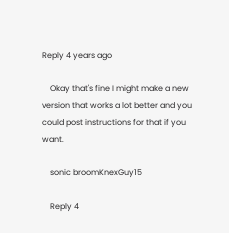Reply 4 years ago

    Okay that's fine I might make a new version that works a lot better and you could post instructions for that if you want.

    sonic broomKnexGuy15

    Reply 4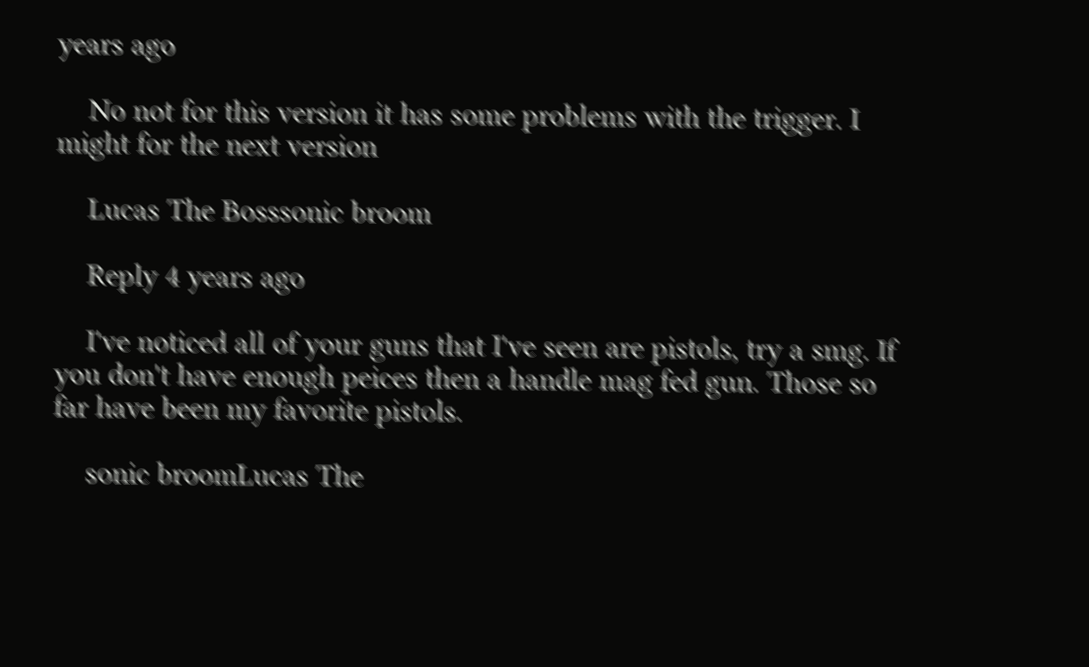years ago

    No not for this version it has some problems with the trigger. I might for the next version

    Lucas The Bosssonic broom

    Reply 4 years ago

    I've noticed all of your guns that I've seen are pistols, try a smg. If you don't have enough peices then a handle mag fed gun. Those so far have been my favorite pistols.

    sonic broomLucas The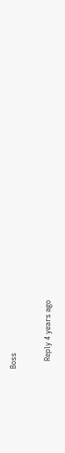Boss

    Reply 4 years ago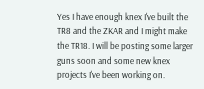Yes I have enough knex I've built the TR8 and the ZKAR and I might make the TR18. I will be posting some larger guns soon and some new knex projects I've been working on.